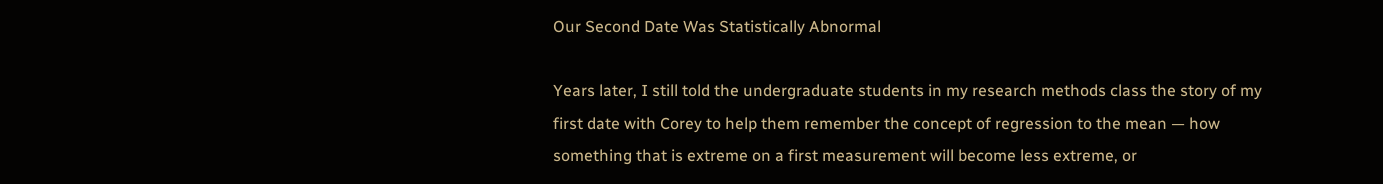Our Second Date Was Statistically Abnormal

Years later, I still told the undergraduate students in my research methods class the story of my first date with Corey to help them remember the concept of regression to the mean — how something that is extreme on a first measurement will become less extreme, or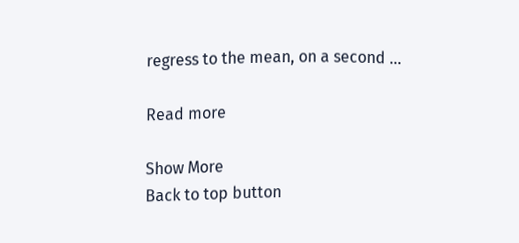regress to the mean, on a second …

Read more

Show More
Back to top button